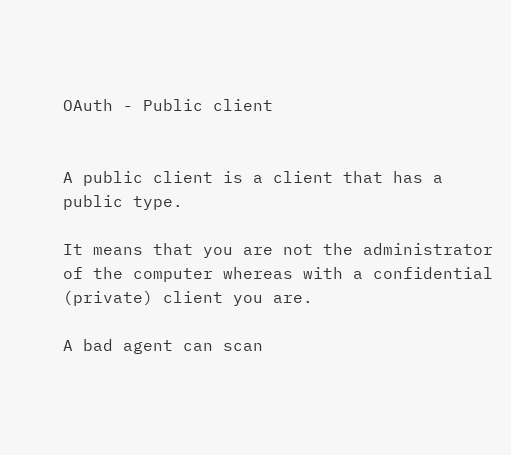OAuth - Public client


A public client is a client that has a public type.

It means that you are not the administrator of the computer whereas with a confidential (private) client you are.

A bad agent can scan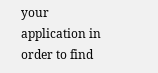your application in order to find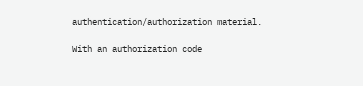authentication/authorization material.

With an authorization code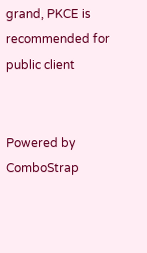grand, PKCE is recommended for public client


Powered by ComboStrap